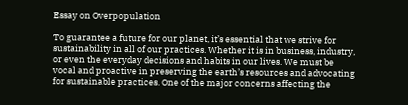Essay on Overpopulation

To guarantee a future for our planet, it’s essential that we strive for sustainability in all of our practices. Whether it is in business, industry, or even the everyday decisions and habits in our lives. We must be vocal and proactive in preserving the earth’s resources and advocating for sustainable practices. One of the major concerns affecting the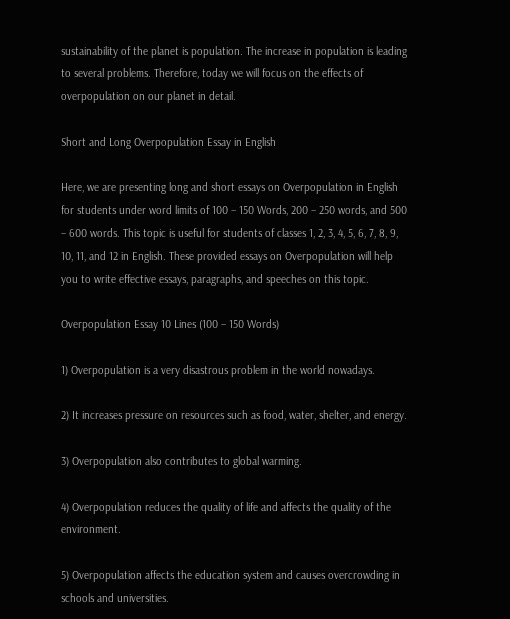sustainability of the planet is population. The increase in population is leading to several problems. Therefore, today we will focus on the effects of overpopulation on our planet in detail.

Short and Long Overpopulation Essay in English

Here, we are presenting long and short essays on Overpopulation in English for students under word limits of 100 – 150 Words, 200 – 250 words, and 500 – 600 words. This topic is useful for students of classes 1, 2, 3, 4, 5, 6, 7, 8, 9, 10, 11, and 12 in English. These provided essays on Overpopulation will help you to write effective essays, paragraphs, and speeches on this topic.

Overpopulation Essay 10 Lines (100 – 150 Words)

1) Overpopulation is a very disastrous problem in the world nowadays.

2) It increases pressure on resources such as food, water, shelter, and energy.

3) Overpopulation also contributes to global warming.

4) Overpopulation reduces the quality of life and affects the quality of the environment.

5) Overpopulation affects the education system and causes overcrowding in schools and universities.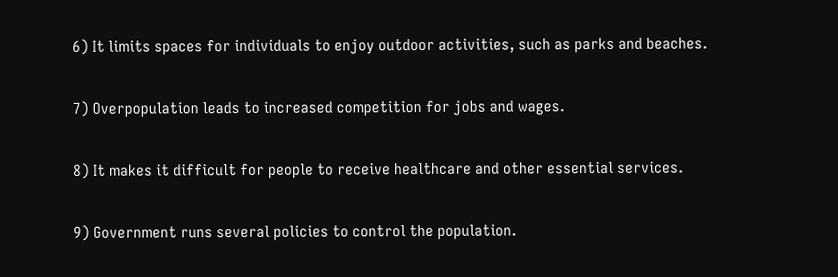6) It limits spaces for individuals to enjoy outdoor activities, such as parks and beaches.

7) Overpopulation leads to increased competition for jobs and wages.

8) It makes it difficult for people to receive healthcare and other essential services.

9) Government runs several policies to control the population.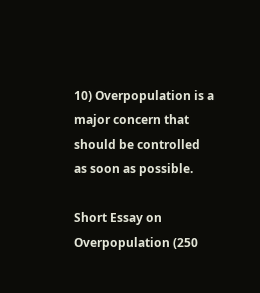10) Overpopulation is a major concern that should be controlled as soon as possible.

Short Essay on Overpopulation (250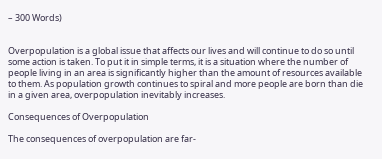– 300 Words)


Overpopulation is a global issue that affects our lives and will continue to do so until some action is taken. To put it in simple terms, it is a situation where the number of people living in an area is significantly higher than the amount of resources available to them. As population growth continues to spiral and more people are born than die in a given area, overpopulation inevitably increases.

Consequences of Overpopulation

The consequences of overpopulation are far-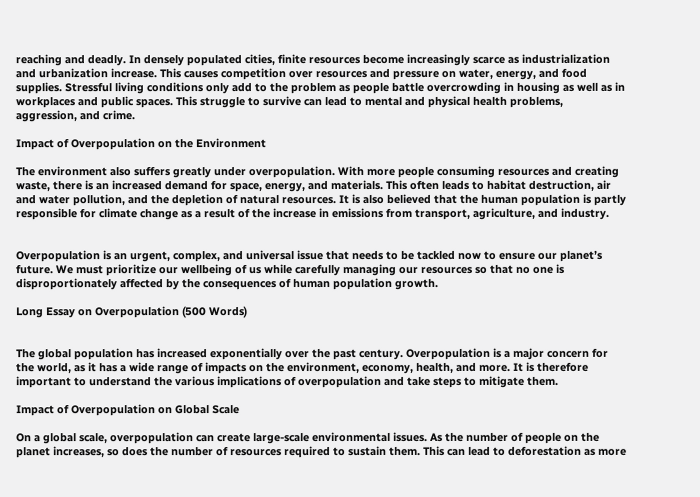reaching and deadly. In densely populated cities, finite resources become increasingly scarce as industrialization and urbanization increase. This causes competition over resources and pressure on water, energy, and food supplies. Stressful living conditions only add to the problem as people battle overcrowding in housing as well as in workplaces and public spaces. This struggle to survive can lead to mental and physical health problems, aggression, and crime.

Impact of Overpopulation on the Environment

The environment also suffers greatly under overpopulation. With more people consuming resources and creating waste, there is an increased demand for space, energy, and materials. This often leads to habitat destruction, air and water pollution, and the depletion of natural resources. It is also believed that the human population is partly responsible for climate change as a result of the increase in emissions from transport, agriculture, and industry.


Overpopulation is an urgent, complex, and universal issue that needs to be tackled now to ensure our planet’s future. We must prioritize our wellbeing of us while carefully managing our resources so that no one is disproportionately affected by the consequences of human population growth.

Long Essay on Overpopulation (500 Words)


The global population has increased exponentially over the past century. Overpopulation is a major concern for the world, as it has a wide range of impacts on the environment, economy, health, and more. It is therefore important to understand the various implications of overpopulation and take steps to mitigate them.

Impact of Overpopulation on Global Scale

On a global scale, overpopulation can create large-scale environmental issues. As the number of people on the planet increases, so does the number of resources required to sustain them. This can lead to deforestation as more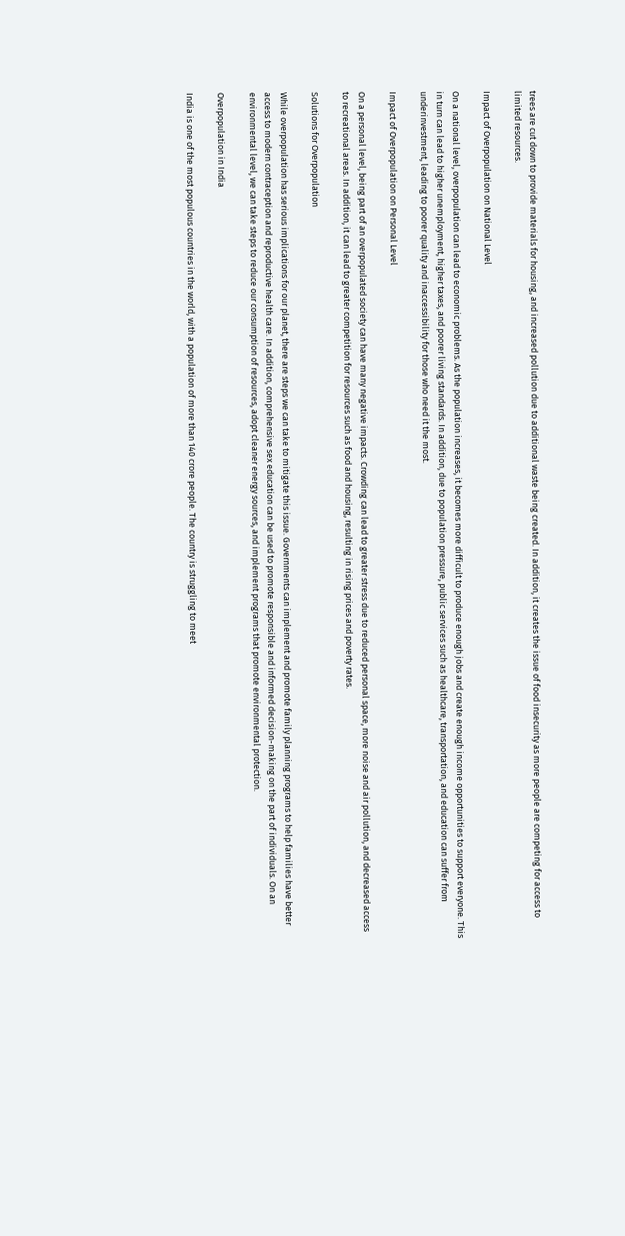trees are cut down to provide materials for housing, and increased pollution due to additional waste being created. In addition, it creates the issue of food insecurity as more people are competing for access to limited resources.

Impact of Overpopulation on National Level

On a national level, overpopulation can lead to economic problems. As the population increases, it becomes more difficult to produce enough jobs and create enough income opportunities to support everyone. This in turn can lead to higher unemployment, higher taxes, and poorer living standards. In addition, due to population pressure, public services such as healthcare, transportation, and education can suffer from underinvestment, leading to poorer quality and inaccessibility for those who need it the most.

Impact of Overpopulation on Personal Level

On a personal level, being part of an overpopulated society can have many negative impacts. Crowding can lead to greater stress due to reduced personal space, more noise and air pollution, and decreased access to recreational areas. In addition, it can lead to greater competition for resources such as food and housing, resulting in rising prices and poverty rates.

Solutions for Overpopulation

While overpopulation has serious implications for our planet, there are steps we can take to mitigate this issue. Governments can implement and promote family planning programs to help families have better access to modern contraception and reproductive health care. In addition, comprehensive sex education can be used to promote responsible and informed decision-making on the part of individuals. On an environmental level, we can take steps to reduce our consumption of resources, adopt cleaner energy sources, and implement programs that promote environmental protection.

Overpopulation in India

India is one of the most populous countries in the world, with a population of more than 140 crore people. The country is struggling to meet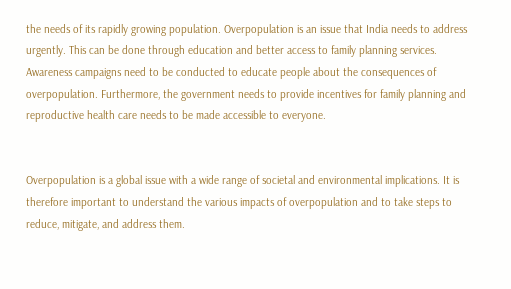the needs of its rapidly growing population. Overpopulation is an issue that India needs to address urgently. This can be done through education and better access to family planning services. Awareness campaigns need to be conducted to educate people about the consequences of overpopulation. Furthermore, the government needs to provide incentives for family planning and reproductive health care needs to be made accessible to everyone.


Overpopulation is a global issue with a wide range of societal and environmental implications. It is therefore important to understand the various impacts of overpopulation and to take steps to reduce, mitigate, and address them.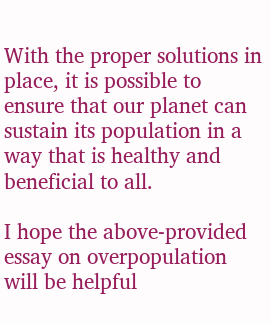With the proper solutions in place, it is possible to ensure that our planet can sustain its population in a way that is healthy and beneficial to all.

I hope the above-provided essay on overpopulation will be helpful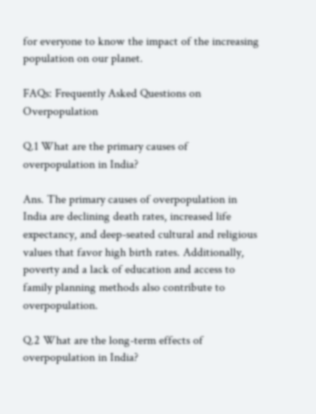for everyone to know the impact of the increasing population on our planet.

FAQs: Frequently Asked Questions on Overpopulation

Q.1 What are the primary causes of overpopulation in India?

Ans. The primary causes of overpopulation in India are declining death rates, increased life expectancy, and deep-seated cultural and religious values that favor high birth rates. Additionally, poverty and a lack of education and access to family planning methods also contribute to overpopulation.

Q.2 What are the long-term effects of overpopulation in India?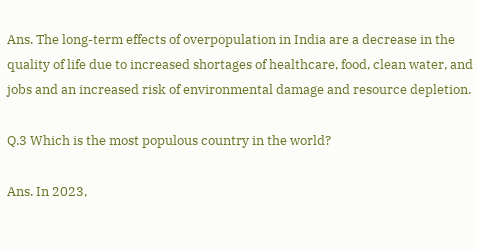Ans. The long-term effects of overpopulation in India are a decrease in the quality of life due to increased shortages of healthcare, food, clean water, and jobs and an increased risk of environmental damage and resource depletion.

Q.3 Which is the most populous country in the world?

Ans. In 2023,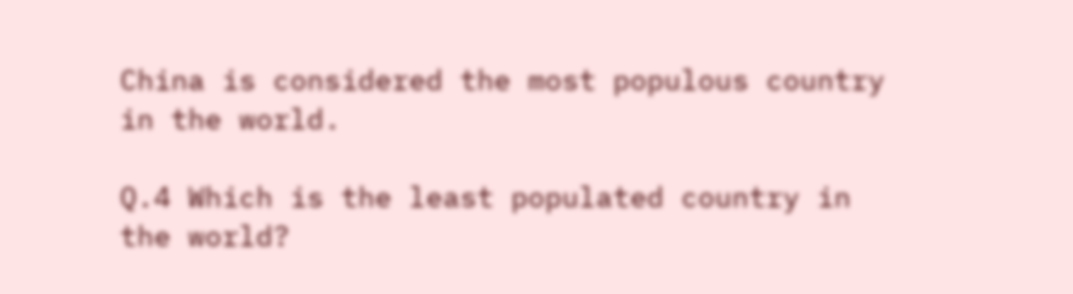China is considered the most populous country in the world.

Q.4 Which is the least populated country in the world?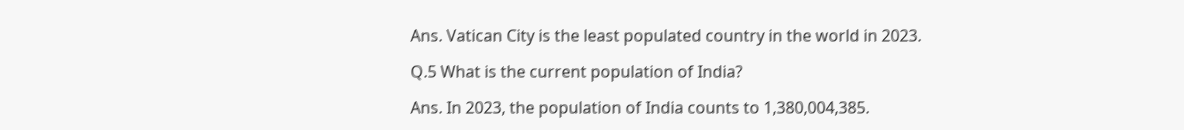Ans. Vatican City is the least populated country in the world in 2023.

Q.5 What is the current population of India?

Ans. In 2023, the population of India counts to 1,380,004,385.